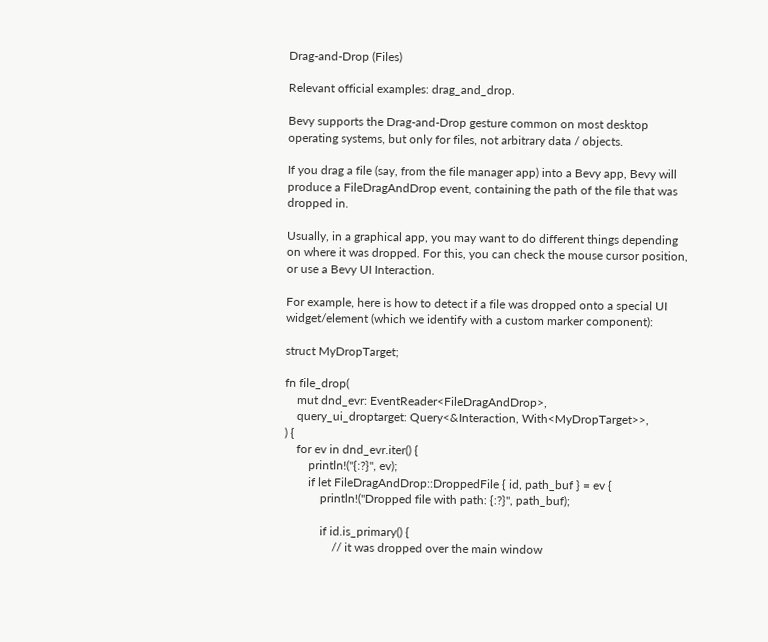Drag-and-Drop (Files)

Relevant official examples: drag_and_drop.

Bevy supports the Drag-and-Drop gesture common on most desktop operating systems, but only for files, not arbitrary data / objects.

If you drag a file (say, from the file manager app) into a Bevy app, Bevy will produce a FileDragAndDrop event, containing the path of the file that was dropped in.

Usually, in a graphical app, you may want to do different things depending on where it was dropped. For this, you can check the mouse cursor position, or use a Bevy UI Interaction.

For example, here is how to detect if a file was dropped onto a special UI widget/element (which we identify with a custom marker component):

struct MyDropTarget;

fn file_drop(
    mut dnd_evr: EventReader<FileDragAndDrop>,
    query_ui_droptarget: Query<&Interaction, With<MyDropTarget>>,
) {
    for ev in dnd_evr.iter() {
        println!("{:?}", ev);
        if let FileDragAndDrop::DroppedFile { id, path_buf } = ev {
            println!("Dropped file with path: {:?}", path_buf);

            if id.is_primary() {
                // it was dropped over the main window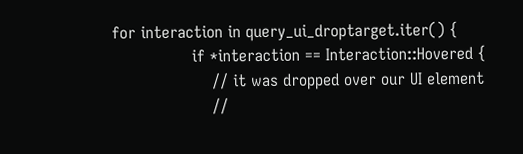for interaction in query_ui_droptarget.iter() {
                if *interaction == Interaction::Hovered {
                    // it was dropped over our UI element
                    //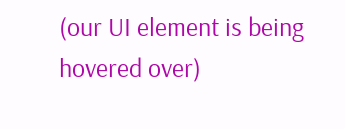(our UI element is being hovered over)